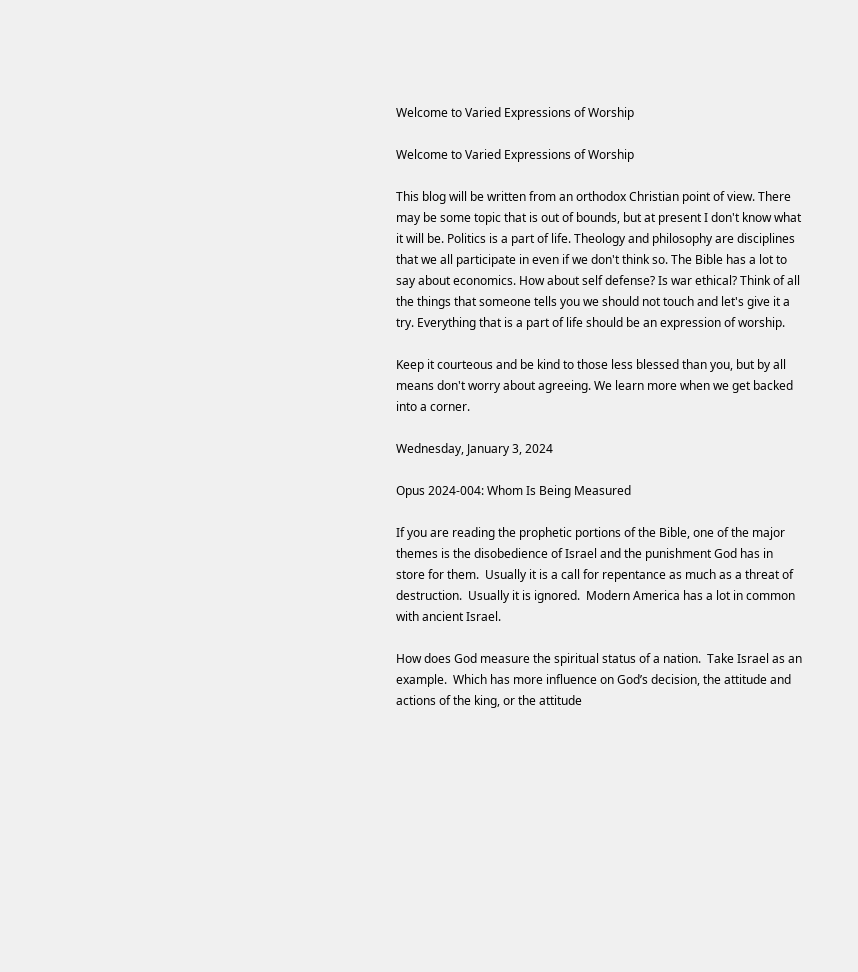Welcome to Varied Expressions of Worship

Welcome to Varied Expressions of Worship

This blog will be written from an orthodox Christian point of view. There may be some topic that is out of bounds, but at present I don't know what it will be. Politics is a part of life. Theology and philosophy are disciplines that we all participate in even if we don't think so. The Bible has a lot to say about economics. How about self defense? Is war ethical? Think of all the things that someone tells you we should not touch and let's give it a try. Everything that is a part of life should be an expression of worship.

Keep it courteous and be kind to those less blessed than you, but by all means don't worry about agreeing. We learn more when we get backed into a corner.

Wednesday, January 3, 2024

Opus 2024-004: Whom Is Being Measured

If you are reading the prophetic portions of the Bible, one of the major themes is the disobedience of Israel and the punishment God has in store for them.  Usually it is a call for repentance as much as a threat of destruction.  Usually it is ignored.  Modern America has a lot in common with ancient Israel.

How does God measure the spiritual status of a nation.  Take Israel as an example.  Which has more influence on God’s decision, the attitude and actions of the king, or the attitude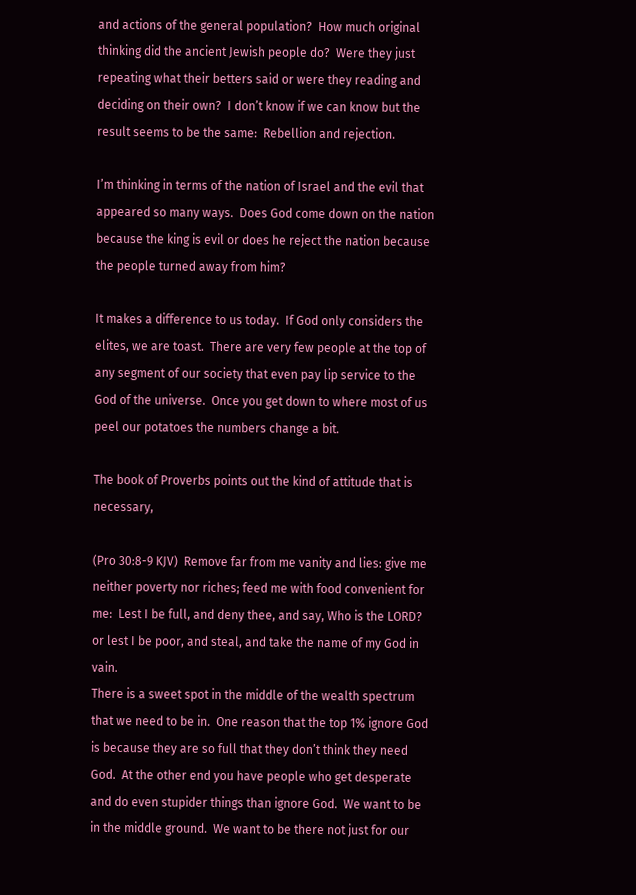and actions of the general population?  How much original thinking did the ancient Jewish people do?  Were they just repeating what their betters said or were they reading and deciding on their own?  I don’t know if we can know but the result seems to be the same:  Rebellion and rejection.

I’m thinking in terms of the nation of Israel and the evil that appeared so many ways.  Does God come down on the nation because the king is evil or does he reject the nation because the people turned away from him?

It makes a difference to us today.  If God only considers the elites, we are toast.  There are very few people at the top of any segment of our society that even pay lip service to the God of the universe.  Once you get down to where most of us peel our potatoes the numbers change a bit.

The book of Proverbs points out the kind of attitude that is necessary,

(Pro 30:8-9 KJV)  Remove far from me vanity and lies: give me neither poverty nor riches; feed me with food convenient for me:  Lest I be full, and deny thee, and say, Who is the LORD? or lest I be poor, and steal, and take the name of my God in vain.
There is a sweet spot in the middle of the wealth spectrum that we need to be in.  One reason that the top 1% ignore God is because they are so full that they don’t think they need God.  At the other end you have people who get desperate and do even stupider things than ignore God.  We want to be in the middle ground.  We want to be there not just for our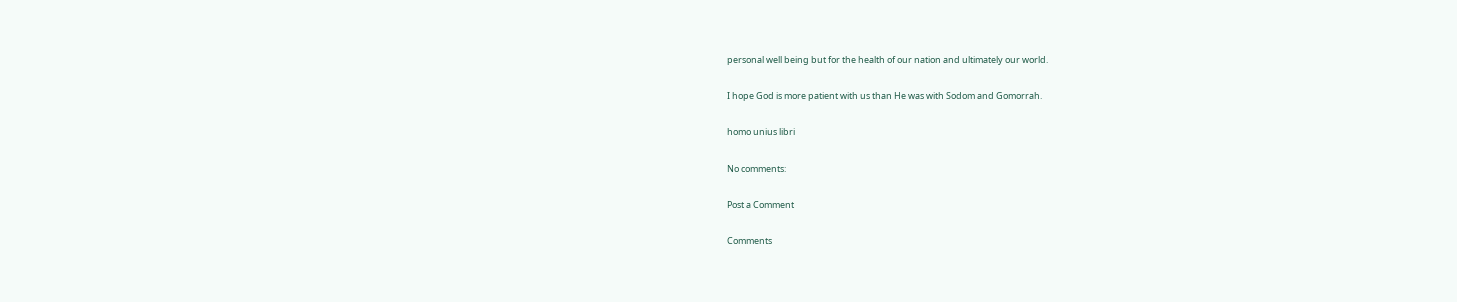personal well being but for the health of our nation and ultimately our world.

I hope God is more patient with us than He was with Sodom and Gomorrah.

homo unius libri

No comments:

Post a Comment

Comments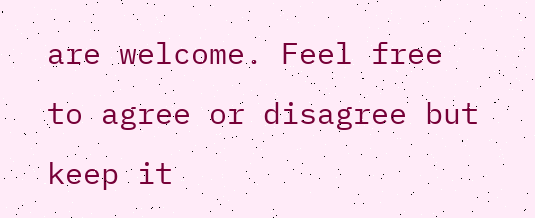are welcome. Feel free to agree or disagree but keep it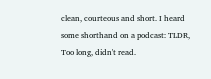clean, courteous and short. I heard some shorthand on a podcast: TLDR, Too long, didn't read.